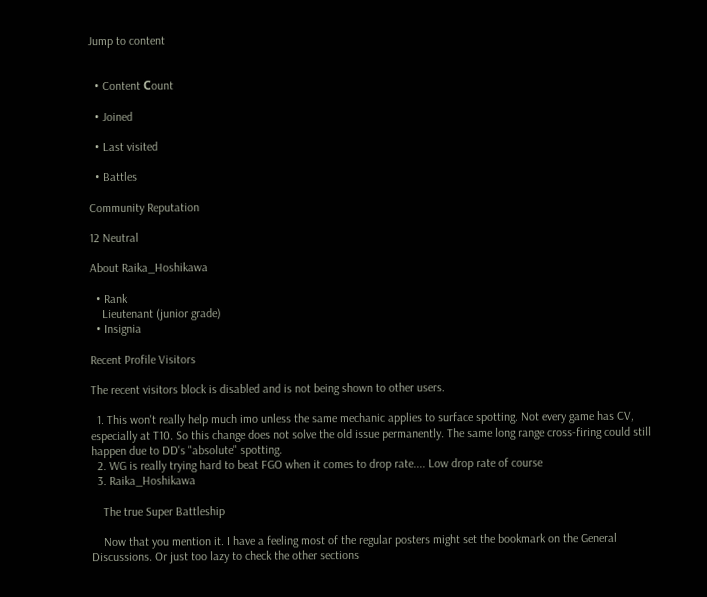Jump to content


  • Content Сount

  • Joined

  • Last visited

  • Battles

Community Reputation

12 Neutral

About Raika_Hoshikawa

  • Rank
    Lieutenant (junior grade)
  • Insignia

Recent Profile Visitors

The recent visitors block is disabled and is not being shown to other users.

  1. This won't really help much imo unless the same mechanic applies to surface spotting. Not every game has CV, especially at T10. So this change does not solve the old issue permanently. The same long range cross-firing could still happen due to DD's "absolute" spotting.
  2. WG is really trying hard to beat FGO when it comes to drop rate.... Low drop rate of course
  3. Raika_Hoshikawa

    The true Super Battleship

    Now that you mention it. I have a feeling most of the regular posters might set the bookmark on the General Discussions. Or just too lazy to check the other sections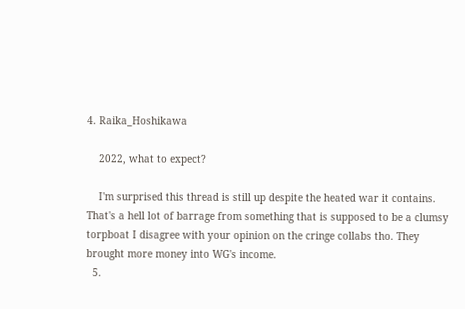4. Raika_Hoshikawa

    2022, what to expect?

    I'm surprised this thread is still up despite the heated war it contains. That's a hell lot of barrage from something that is supposed to be a clumsy torpboat I disagree with your opinion on the cringe collabs tho. They brought more money into WG's income.
  5.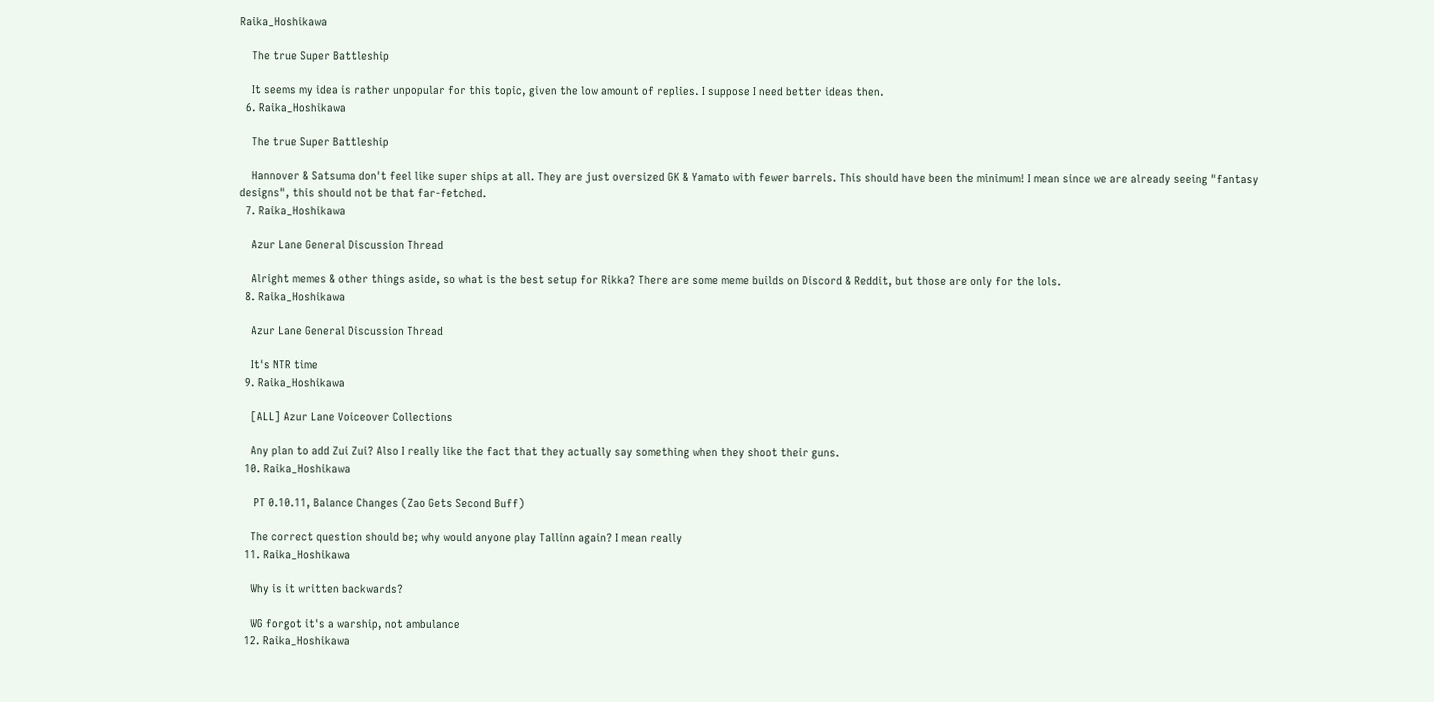Raika_Hoshikawa

    The true Super Battleship

    It seems my idea is rather unpopular for this topic, given the low amount of replies. I suppose I need better ideas then.
  6. Raika_Hoshikawa

    The true Super Battleship

    Hannover & Satsuma don't feel like super ships at all. They are just oversized GK & Yamato with fewer barrels. This should have been the minimum! I mean since we are already seeing "fantasy designs", this should not be that far-fetched.
  7. Raika_Hoshikawa

    Azur Lane General Discussion Thread

    Alright memes & other things aside, so what is the best setup for Rikka? There are some meme builds on Discord & Reddit, but those are only for the lols.
  8. Raika_Hoshikawa

    Azur Lane General Discussion Thread

    It's NTR time
  9. Raika_Hoshikawa

    [ALL] Azur Lane Voiceover Collections

    Any plan to add Zui Zui? Also I really like the fact that they actually say something when they shoot their guns.
  10. Raika_Hoshikawa

     PT 0.10.11, Balance Changes (Zao Gets Second Buff)

    The correct question should be; why would anyone play Tallinn again? I mean really
  11. Raika_Hoshikawa

    Why is it written backwards?

    WG forgot it's a warship, not ambulance
  12. Raika_Hoshikawa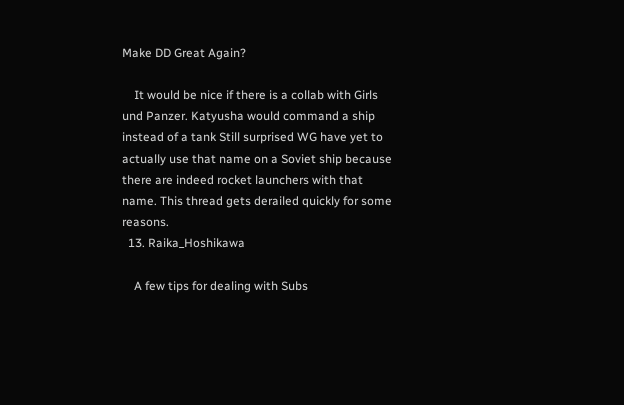Make DD Great Again?

    It would be nice if there is a collab with Girls und Panzer. Katyusha would command a ship instead of a tank Still surprised WG have yet to actually use that name on a Soviet ship because there are indeed rocket launchers with that name. This thread gets derailed quickly for some reasons.
  13. Raika_Hoshikawa

    A few tips for dealing with Subs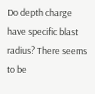Do depth charge have specific blast radius? There seems to be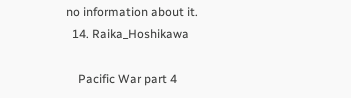no information about it.
  14. Raika_Hoshikawa

    Pacific War part 4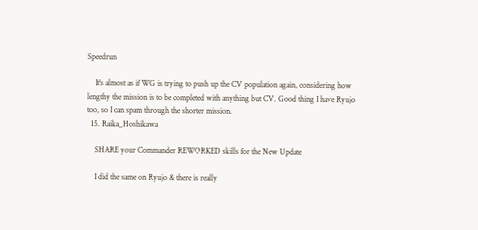Speedrun

    It's almost as if WG is trying to push up the CV population again, considering how lengthy the mission is to be completed with anything but CV. Good thing I have Ryujo too, so I can spam through the shorter mission.
  15. Raika_Hoshikawa

    SHARE your Commander REWORKED skills for the New Update

    I did the same on Ryujo & there is really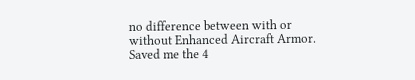no difference between with or without Enhanced Aircraft Armor. Saved me the 4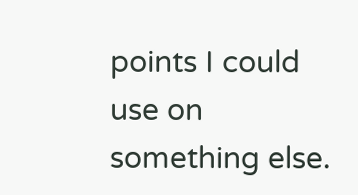points I could use on something else.